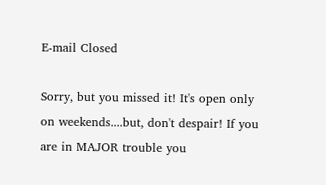E-mail Closed

Sorry, but you missed it! It's open only on weekends....but, don't despair! If you are in MAJOR trouble you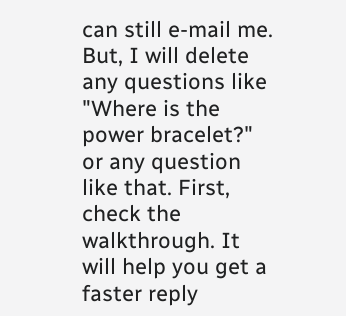can still e-mail me. But, I will delete any questions like "Where is the power bracelet?" or any question like that. First, check the walkthrough. It will help you get a faster reply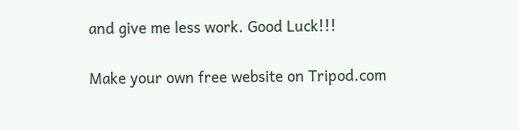and give me less work. Good Luck!!!

Make your own free website on Tripod.com